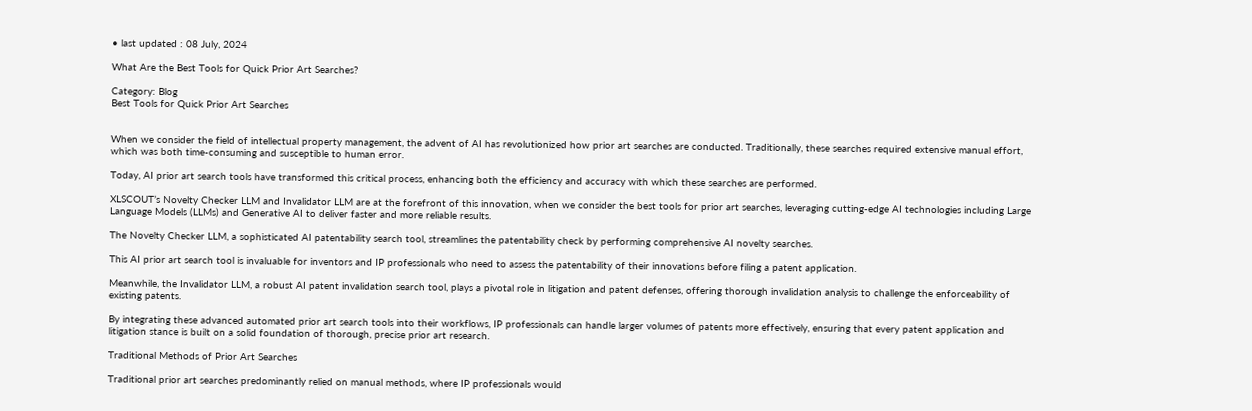• last updated : 08 July, 2024

What Are the Best Tools for Quick Prior Art Searches?

Category: Blog
Best Tools for Quick Prior Art Searches


When we consider the field of intellectual property management, the advent of AI has revolutionized how prior art searches are conducted. Traditionally, these searches required extensive manual effort, which was both time-consuming and susceptible to human error.

Today, AI prior art search tools have transformed this critical process, enhancing both the efficiency and accuracy with which these searches are performed.

XLSCOUT’s Novelty Checker LLM and Invalidator LLM are at the forefront of this innovation, when we consider the best tools for prior art searches, leveraging cutting-edge AI technologies including Large Language Models (LLMs) and Generative AI to deliver faster and more reliable results.

The Novelty Checker LLM, a sophisticated AI patentability search tool, streamlines the patentability check by performing comprehensive AI novelty searches.

This AI prior art search tool is invaluable for inventors and IP professionals who need to assess the patentability of their innovations before filing a patent application.

Meanwhile, the Invalidator LLM, a robust AI patent invalidation search tool, plays a pivotal role in litigation and patent defenses, offering thorough invalidation analysis to challenge the enforceability of existing patents.

By integrating these advanced automated prior art search tools into their workflows, IP professionals can handle larger volumes of patents more effectively, ensuring that every patent application and litigation stance is built on a solid foundation of thorough, precise prior art research.

Traditional Methods of Prior Art Searches

Traditional prior art searches predominantly relied on manual methods, where IP professionals would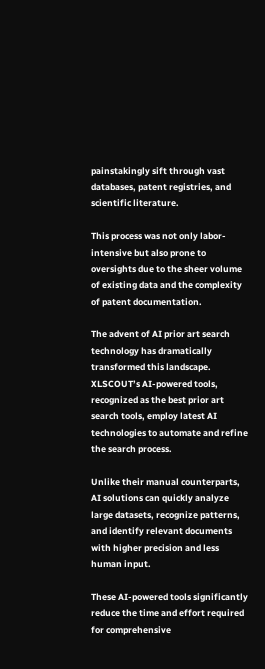painstakingly sift through vast databases, patent registries, and scientific literature.

This process was not only labor-intensive but also prone to oversights due to the sheer volume of existing data and the complexity of patent documentation.

The advent of AI prior art search technology has dramatically transformed this landscape. XLSCOUT’s AI-powered tools, recognized as the best prior art search tools, employ latest AI technologies to automate and refine the search process.

Unlike their manual counterparts, AI solutions can quickly analyze large datasets, recognize patterns, and identify relevant documents with higher precision and less human input.

These AI-powered tools significantly reduce the time and effort required for comprehensive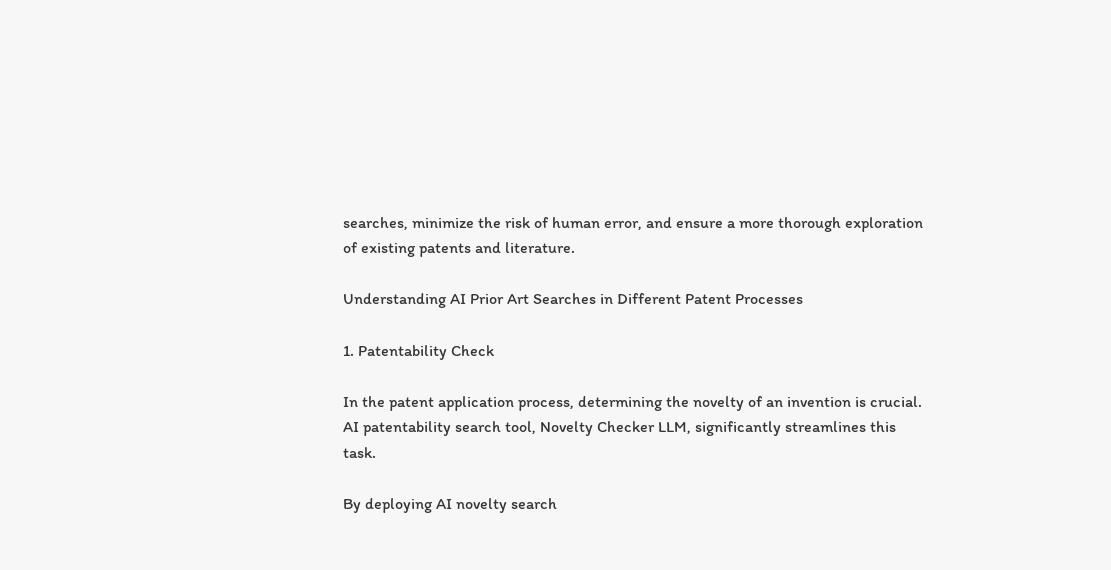searches, minimize the risk of human error, and ensure a more thorough exploration of existing patents and literature.

Understanding AI Prior Art Searches in Different Patent Processes

1. Patentability Check

In the patent application process, determining the novelty of an invention is crucial. AI patentability search tool, Novelty Checker LLM, significantly streamlines this task.

By deploying AI novelty search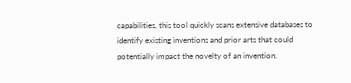capabilities, this tool quickly scans extensive databases to identify existing inventions and prior arts that could potentially impact the novelty of an invention.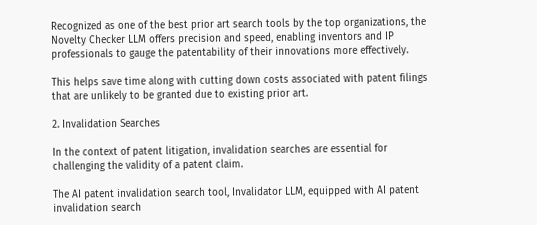Recognized as one of the best prior art search tools by the top organizations, the Novelty Checker LLM offers precision and speed, enabling inventors and IP professionals to gauge the patentability of their innovations more effectively.

This helps save time along with cutting down costs associated with patent filings that are unlikely to be granted due to existing prior art.

2. Invalidation Searches

In the context of patent litigation, invalidation searches are essential for challenging the validity of a patent claim.

The AI patent invalidation search tool, Invalidator LLM, equipped with AI patent invalidation search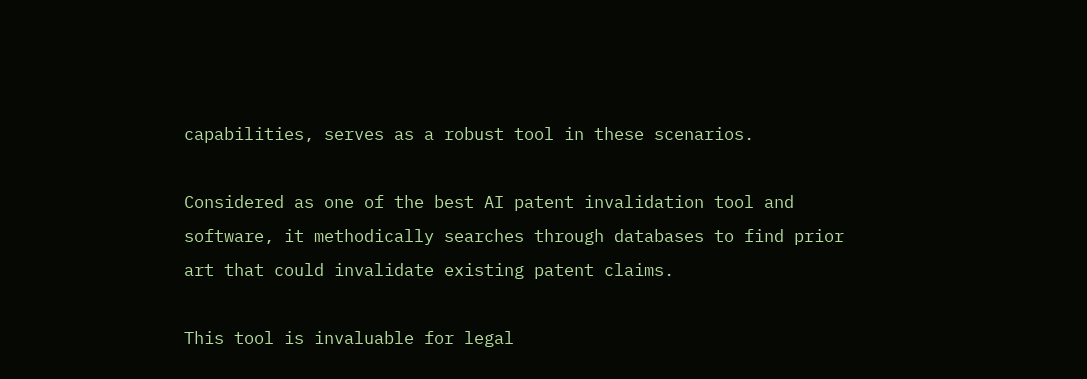capabilities, serves as a robust tool in these scenarios.

Considered as one of the best AI patent invalidation tool and software, it methodically searches through databases to find prior art that could invalidate existing patent claims.

This tool is invaluable for legal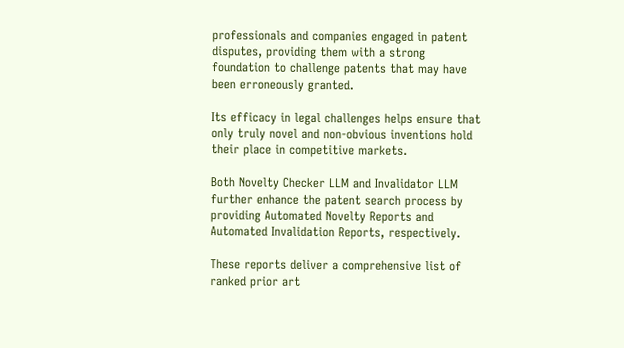professionals and companies engaged in patent disputes, providing them with a strong foundation to challenge patents that may have been erroneously granted.

Its efficacy in legal challenges helps ensure that only truly novel and non-obvious inventions hold their place in competitive markets.

Both Novelty Checker LLM and Invalidator LLM further enhance the patent search process by providing Automated Novelty Reports and Automated Invalidation Reports, respectively.

These reports deliver a comprehensive list of ranked prior art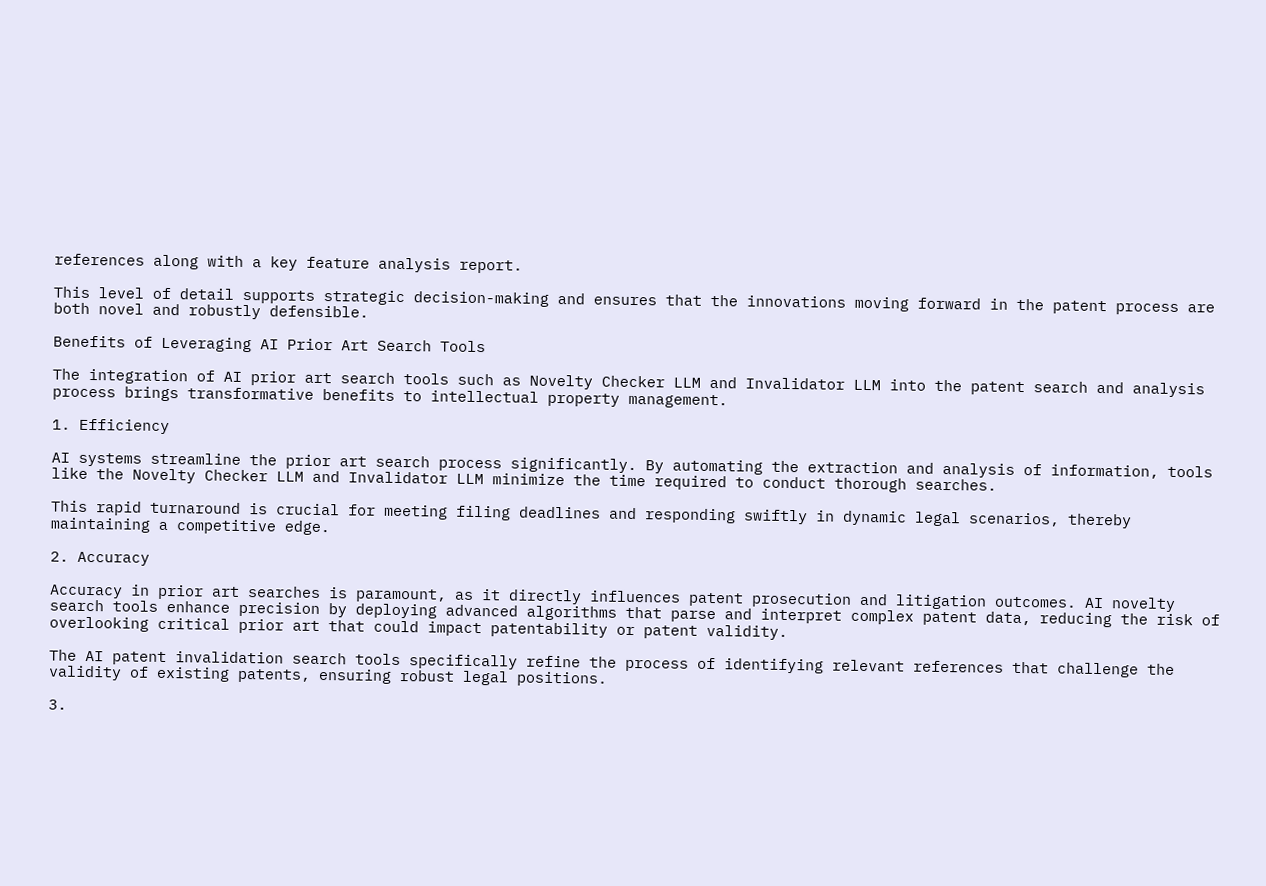references along with a key feature analysis report.

This level of detail supports strategic decision-making and ensures that the innovations moving forward in the patent process are both novel and robustly defensible.

Benefits of Leveraging AI Prior Art Search Tools

The integration of AI prior art search tools such as Novelty Checker LLM and Invalidator LLM into the patent search and analysis process brings transformative benefits to intellectual property management.

1. Efficiency

AI systems streamline the prior art search process significantly. By automating the extraction and analysis of information, tools like the Novelty Checker LLM and Invalidator LLM minimize the time required to conduct thorough searches.

This rapid turnaround is crucial for meeting filing deadlines and responding swiftly in dynamic legal scenarios, thereby maintaining a competitive edge.

2. Accuracy

Accuracy in prior art searches is paramount, as it directly influences patent prosecution and litigation outcomes. AI novelty search tools enhance precision by deploying advanced algorithms that parse and interpret complex patent data, reducing the risk of overlooking critical prior art that could impact patentability or patent validity.

The AI patent invalidation search tools specifically refine the process of identifying relevant references that challenge the validity of existing patents, ensuring robust legal positions.

3.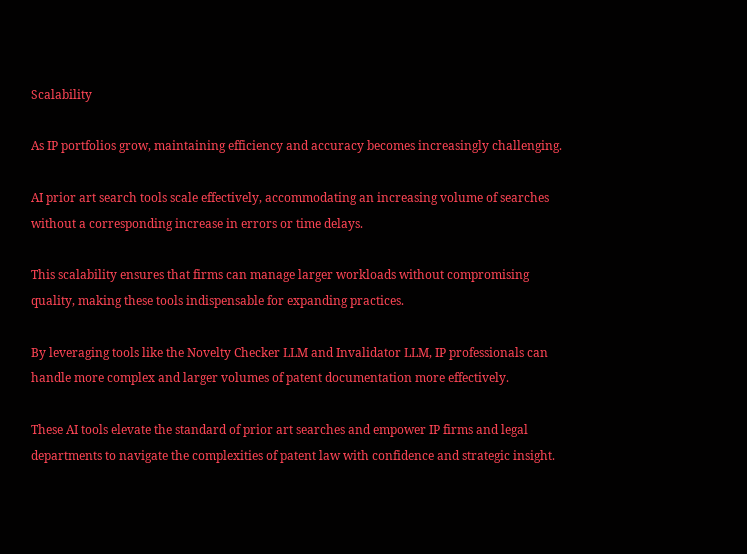Scalability

As IP portfolios grow, maintaining efficiency and accuracy becomes increasingly challenging.

AI prior art search tools scale effectively, accommodating an increasing volume of searches without a corresponding increase in errors or time delays.

This scalability ensures that firms can manage larger workloads without compromising quality, making these tools indispensable for expanding practices.

By leveraging tools like the Novelty Checker LLM and Invalidator LLM, IP professionals can handle more complex and larger volumes of patent documentation more effectively.

These AI tools elevate the standard of prior art searches and empower IP firms and legal departments to navigate the complexities of patent law with confidence and strategic insight.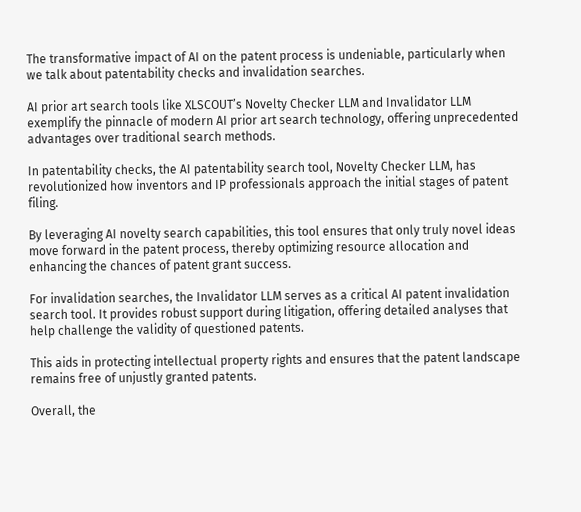The transformative impact of AI on the patent process is undeniable, particularly when we talk about patentability checks and invalidation searches.

AI prior art search tools like XLSCOUT’s Novelty Checker LLM and Invalidator LLM exemplify the pinnacle of modern AI prior art search technology, offering unprecedented advantages over traditional search methods.

In patentability checks, the AI patentability search tool, Novelty Checker LLM, has revolutionized how inventors and IP professionals approach the initial stages of patent filing.

By leveraging AI novelty search capabilities, this tool ensures that only truly novel ideas move forward in the patent process, thereby optimizing resource allocation and enhancing the chances of patent grant success.

For invalidation searches, the Invalidator LLM serves as a critical AI patent invalidation search tool. It provides robust support during litigation, offering detailed analyses that help challenge the validity of questioned patents.

This aids in protecting intellectual property rights and ensures that the patent landscape remains free of unjustly granted patents.

Overall, the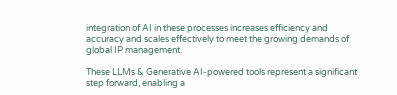integration of AI in these processes increases efficiency and accuracy and scales effectively to meet the growing demands of global IP management.

These LLMs & Generative AI-powered tools represent a significant step forward, enabling a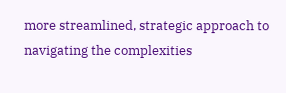more streamlined, strategic approach to navigating the complexities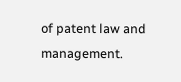of patent law and management.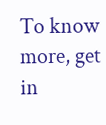To know more, get in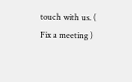touch with us. ( Fix a meeting )